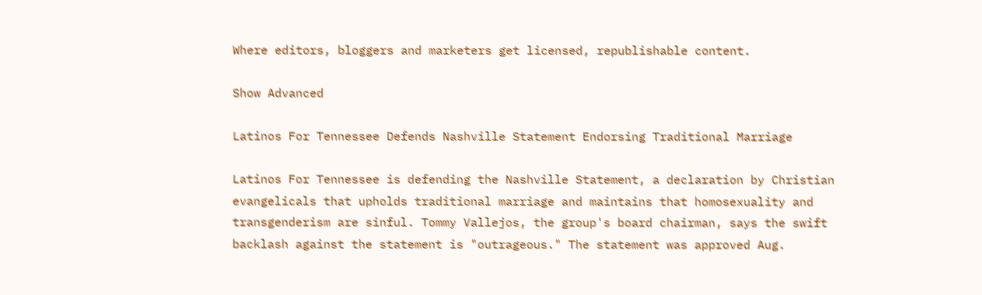Where editors, bloggers and marketers get licensed, republishable content.

Show Advanced

Latinos For Tennessee Defends Nashville Statement Endorsing Traditional Marriage

Latinos For Tennessee is defending the Nashville Statement, a declaration by Christian evangelicals that upholds traditional marriage and maintains that homosexuality and transgenderism are sinful. Tommy Vallejos, the group's board chairman, says the swift backlash against the statement is "outrageous." The statement was approved Aug.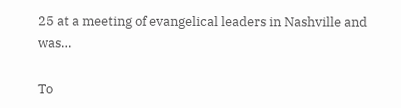25 at a meeting of evangelical leaders in Nashville and was…

To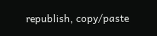republish, copy/paste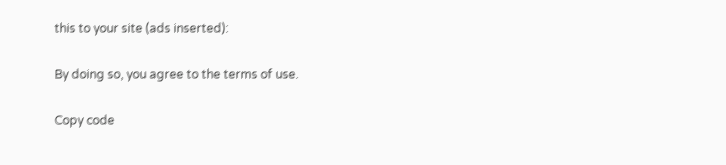this to your site (ads inserted):

By doing so, you agree to the terms of use.

Copy code